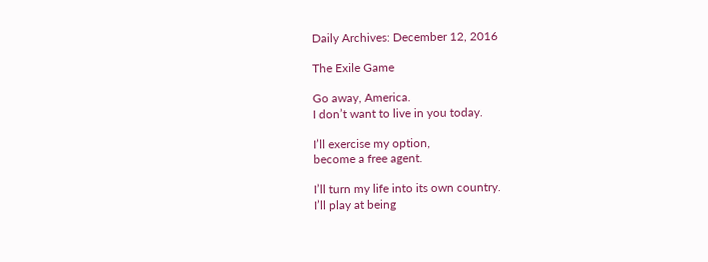Daily Archives: December 12, 2016

The Exile Game

Go away, America.
I don’t want to live in you today.

I’ll exercise my option,
become a free agent.

I’ll turn my life into its own country.
I’ll play at being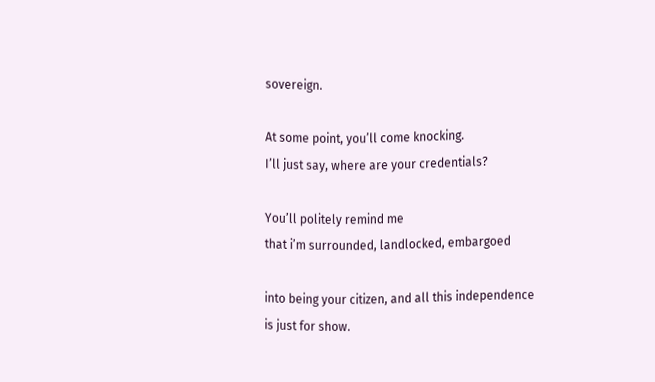sovereign.

At some point, you’ll come knocking.
I’ll just say, where are your credentials?

You’ll politely remind me
that i’m surrounded, landlocked, embargoed

into being your citizen, and all this independence
is just for show.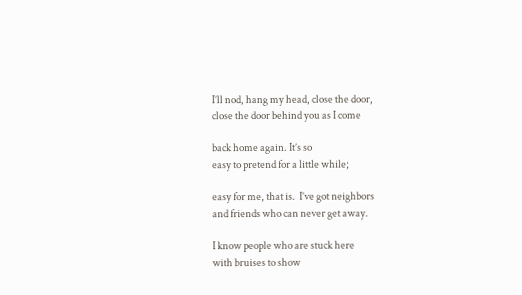I’ll nod, hang my head, close the door,
close the door behind you as I come

back home again. It’s so
easy to pretend for a little while;

easy for me, that is.  I’ve got neighbors
and friends who can never get away.

I know people who are stuck here
with bruises to show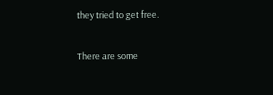they tried to get free.

There are some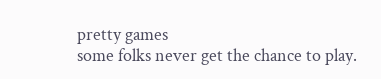pretty games
some folks never get the chance to play.